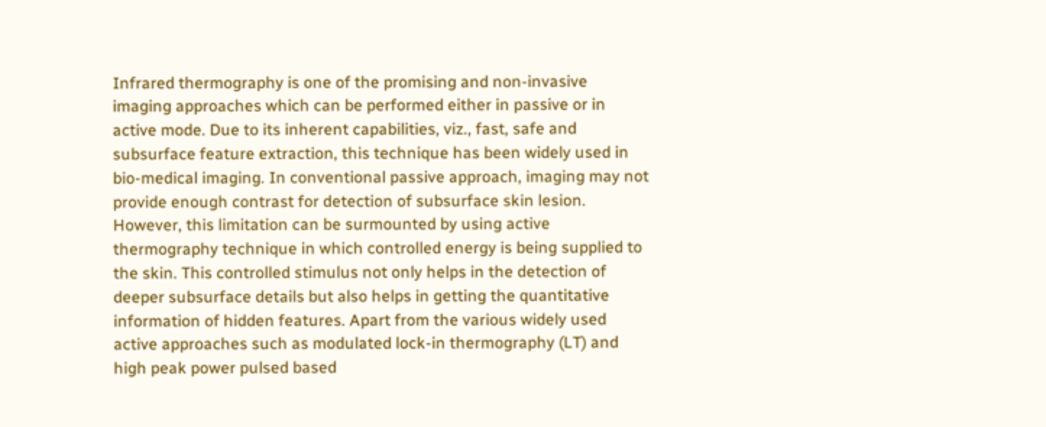Infrared thermography is one of the promising and non-invasive imaging approaches which can be performed either in passive or in active mode. Due to its inherent capabilities, viz., fast, safe and subsurface feature extraction, this technique has been widely used in bio-medical imaging. In conventional passive approach, imaging may not provide enough contrast for detection of subsurface skin lesion. However, this limitation can be surmounted by using active thermography technique in which controlled energy is being supplied to the skin. This controlled stimulus not only helps in the detection of deeper subsurface details but also helps in getting the quantitative information of hidden features. Apart from the various widely used active approaches such as modulated lock-in thermography (LT) and high peak power pulsed based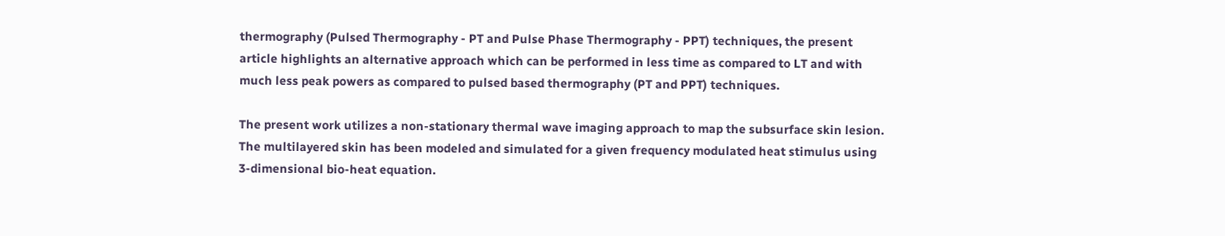thermography (Pulsed Thermography - PT and Pulse Phase Thermography - PPT) techniques, the present article highlights an alternative approach which can be performed in less time as compared to LT and with much less peak powers as compared to pulsed based thermography (PT and PPT) techniques.

The present work utilizes a non-stationary thermal wave imaging approach to map the subsurface skin lesion. The multilayered skin has been modeled and simulated for a given frequency modulated heat stimulus using 3-dimensional bio-heat equation.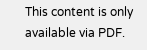This content is only available via PDF.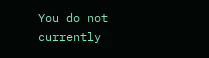You do not currently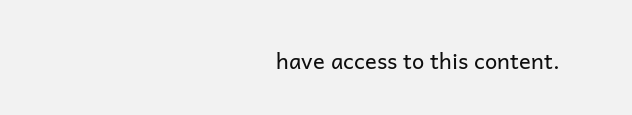have access to this content.